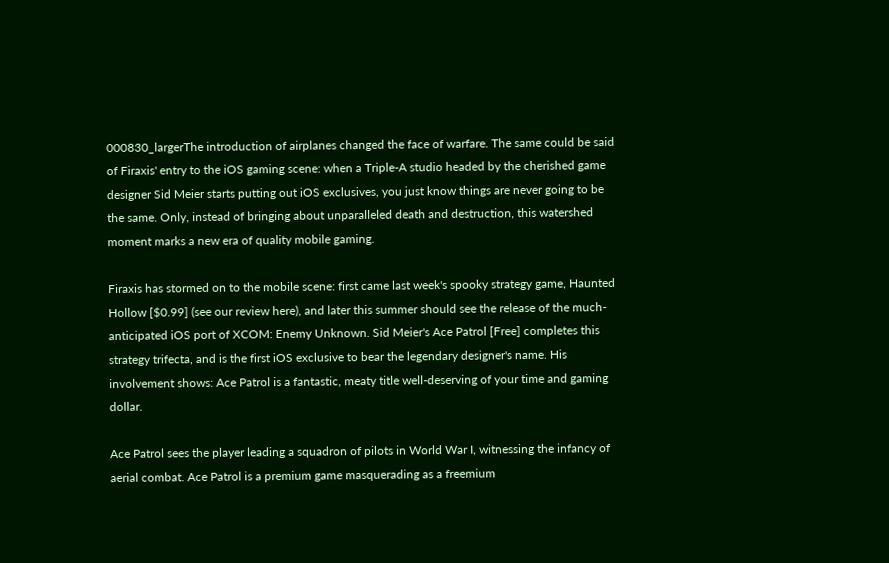000830_largerThe introduction of airplanes changed the face of warfare. The same could be said of Firaxis' entry to the iOS gaming scene: when a Triple-A studio headed by the cherished game designer Sid Meier starts putting out iOS exclusives, you just know things are never going to be the same. Only, instead of bringing about unparalleled death and destruction, this watershed moment marks a new era of quality mobile gaming.

Firaxis has stormed on to the mobile scene: first came last week's spooky strategy game, Haunted Hollow [$0.99] (see our review here), and later this summer should see the release of the much-anticipated iOS port of XCOM: Enemy Unknown. Sid Meier's Ace Patrol [Free] completes this strategy trifecta, and is the first iOS exclusive to bear the legendary designer's name. His involvement shows: Ace Patrol is a fantastic, meaty title well-deserving of your time and gaming dollar.

Ace Patrol sees the player leading a squadron of pilots in World War I, witnessing the infancy of aerial combat. Ace Patrol is a premium game masquerading as a freemium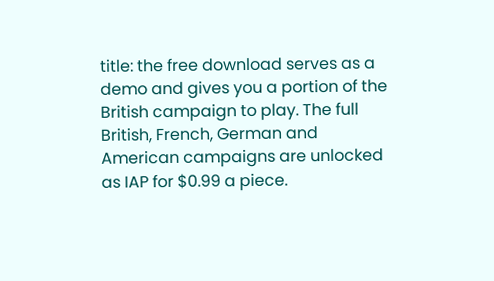title: the free download serves as a demo and gives you a portion of the British campaign to play. The full British, French, German and American campaigns are unlocked as IAP for $0.99 a piece.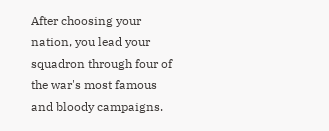After choosing your nation, you lead your squadron through four of the war's most famous and bloody campaigns.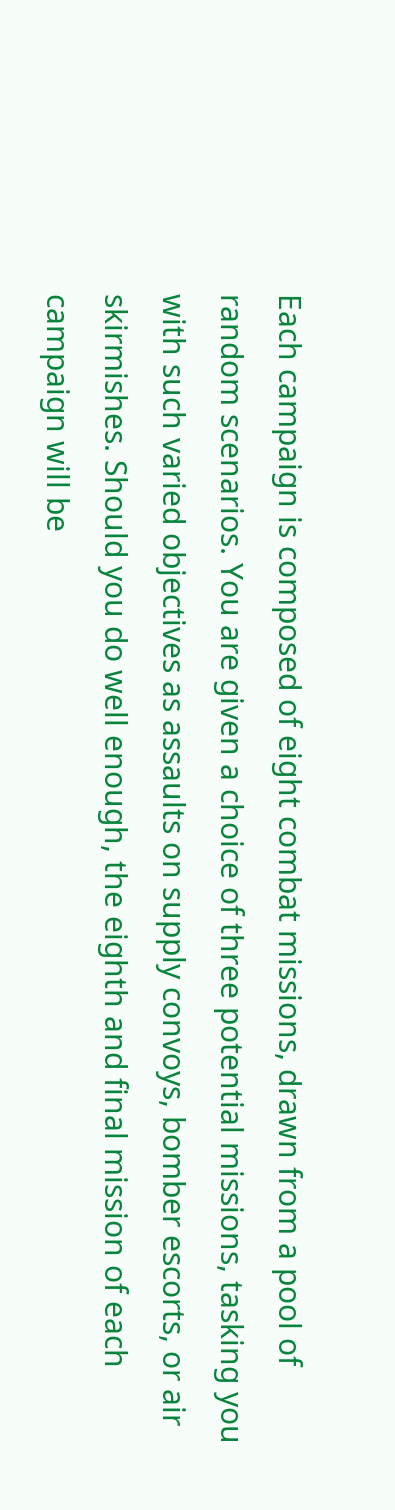Each campaign is composed of eight combat missions, drawn from a pool of random scenarios. You are given a choice of three potential missions, tasking you with such varied objectives as assaults on supply convoys, bomber escorts, or air skirmishes. Should you do well enough, the eighth and final mission of each campaign will be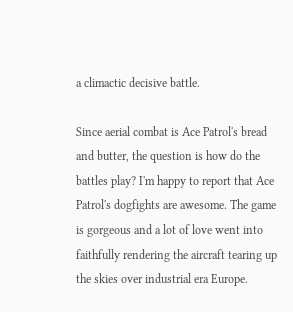a climactic decisive battle.

Since aerial combat is Ace Patrol's bread and butter, the question is how do the battles play? I'm happy to report that Ace Patrol's dogfights are awesome. The game is gorgeous and a lot of love went into faithfully rendering the aircraft tearing up the skies over industrial era Europe.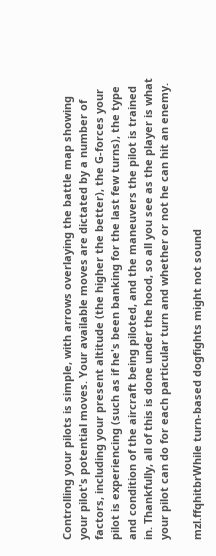Controlling your pilots is simple, with arrows overlaying the battle map showing your pilot's potential moves. Your available moves are dictated by a number of factors, including your present altitude (the higher the better), the G-forces your pilot is experiencing (such as if he's been banking for the last few turns), the type and condition of the aircraft being piloted, and the maneuvers the pilot is trained in. Thankfully, all of this is done under the hood, so all you see as the player is what your pilot can do for each particular turn and whether or not he can hit an enemy.

mzl.ffqhitbrWhile turn-based dogfights might not sound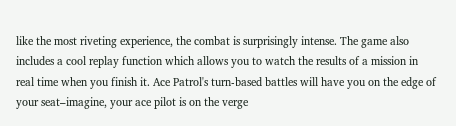like the most riveting experience, the combat is surprisingly intense. The game also includes a cool replay function which allows you to watch the results of a mission in real time when you finish it. Ace Patrol's turn-based battles will have you on the edge of your seat–imagine, your ace pilot is on the verge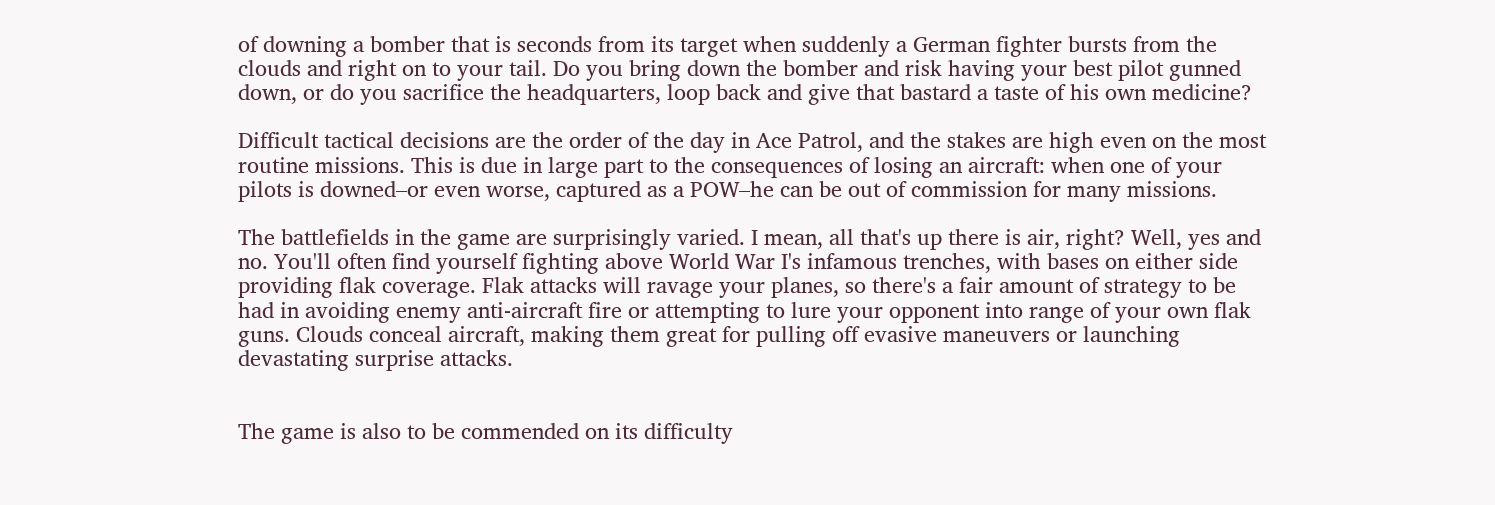of downing a bomber that is seconds from its target when suddenly a German fighter bursts from the clouds and right on to your tail. Do you bring down the bomber and risk having your best pilot gunned down, or do you sacrifice the headquarters, loop back and give that bastard a taste of his own medicine?

Difficult tactical decisions are the order of the day in Ace Patrol, and the stakes are high even on the most routine missions. This is due in large part to the consequences of losing an aircraft: when one of your pilots is downed–or even worse, captured as a POW–he can be out of commission for many missions.

The battlefields in the game are surprisingly varied. I mean, all that's up there is air, right? Well, yes and no. You'll often find yourself fighting above World War I's infamous trenches, with bases on either side providing flak coverage. Flak attacks will ravage your planes, so there's a fair amount of strategy to be had in avoiding enemy anti-aircraft fire or attempting to lure your opponent into range of your own flak guns. Clouds conceal aircraft, making them great for pulling off evasive maneuvers or launching devastating surprise attacks.


The game is also to be commended on its difficulty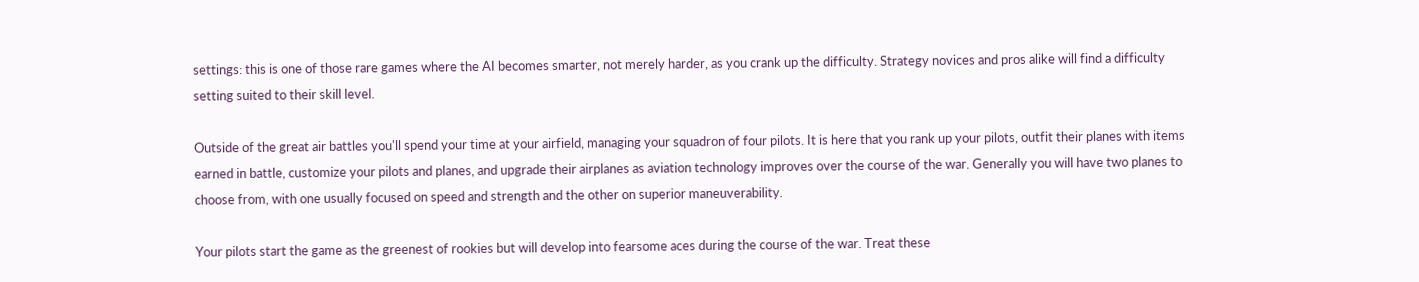settings: this is one of those rare games where the AI becomes smarter, not merely harder, as you crank up the difficulty. Strategy novices and pros alike will find a difficulty setting suited to their skill level.

Outside of the great air battles you'll spend your time at your airfield, managing your squadron of four pilots. It is here that you rank up your pilots, outfit their planes with items earned in battle, customize your pilots and planes, and upgrade their airplanes as aviation technology improves over the course of the war. Generally you will have two planes to choose from, with one usually focused on speed and strength and the other on superior maneuverability.

Your pilots start the game as the greenest of rookies but will develop into fearsome aces during the course of the war. Treat these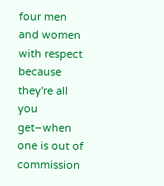four men and women with respect because they're all you get–when one is out of commission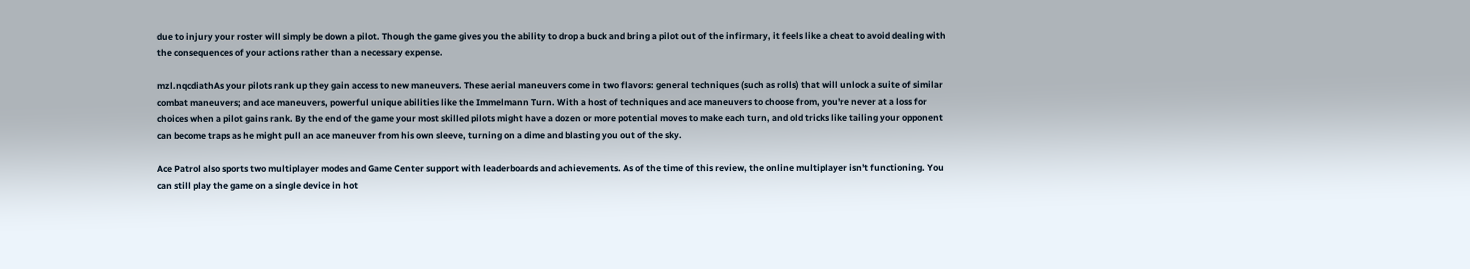due to injury your roster will simply be down a pilot. Though the game gives you the ability to drop a buck and bring a pilot out of the infirmary, it feels like a cheat to avoid dealing with the consequences of your actions rather than a necessary expense.

mzl.nqcdiathAs your pilots rank up they gain access to new maneuvers. These aerial maneuvers come in two flavors: general techniques (such as rolls) that will unlock a suite of similar combat maneuvers; and ace maneuvers, powerful unique abilities like the Immelmann Turn. With a host of techniques and ace maneuvers to choose from, you're never at a loss for choices when a pilot gains rank. By the end of the game your most skilled pilots might have a dozen or more potential moves to make each turn, and old tricks like tailing your opponent can become traps as he might pull an ace maneuver from his own sleeve, turning on a dime and blasting you out of the sky.

Ace Patrol also sports two multiplayer modes and Game Center support with leaderboards and achievements. As of the time of this review, the online multiplayer isn't functioning. You can still play the game on a single device in hot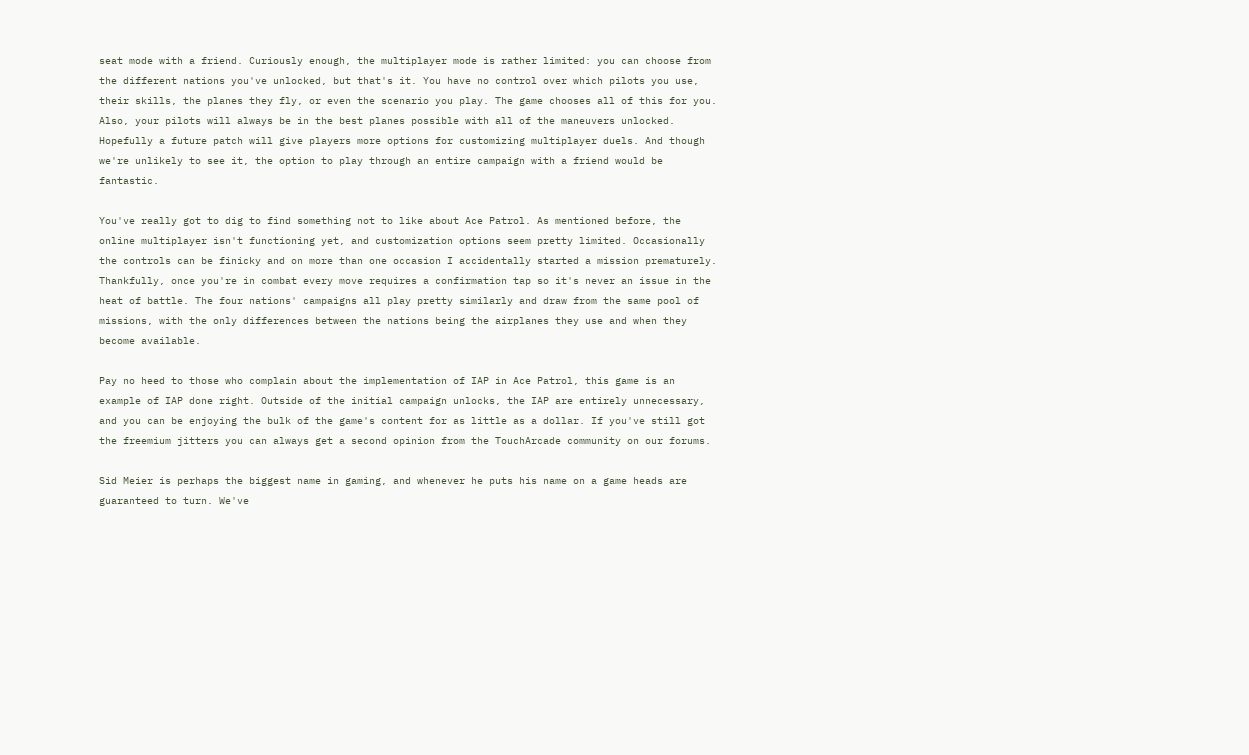seat mode with a friend. Curiously enough, the multiplayer mode is rather limited: you can choose from the different nations you've unlocked, but that's it. You have no control over which pilots you use, their skills, the planes they fly, or even the scenario you play. The game chooses all of this for you. Also, your pilots will always be in the best planes possible with all of the maneuvers unlocked. Hopefully a future patch will give players more options for customizing multiplayer duels. And though we're unlikely to see it, the option to play through an entire campaign with a friend would be fantastic.

You've really got to dig to find something not to like about Ace Patrol. As mentioned before, the online multiplayer isn't functioning yet, and customization options seem pretty limited. Occasionally the controls can be finicky and on more than one occasion I accidentally started a mission prematurely. Thankfully, once you're in combat every move requires a confirmation tap so it's never an issue in the heat of battle. The four nations' campaigns all play pretty similarly and draw from the same pool of missions, with the only differences between the nations being the airplanes they use and when they become available.

Pay no heed to those who complain about the implementation of IAP in Ace Patrol, this game is an example of IAP done right. Outside of the initial campaign unlocks, the IAP are entirely unnecessary, and you can be enjoying the bulk of the game's content for as little as a dollar. If you've still got the freemium jitters you can always get a second opinion from the TouchArcade community on our forums.

Sid Meier is perhaps the biggest name in gaming, and whenever he puts his name on a game heads are guaranteed to turn. We've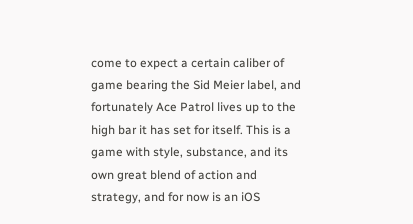come to expect a certain caliber of game bearing the Sid Meier label, and fortunately Ace Patrol lives up to the high bar it has set for itself. This is a game with style, substance, and its own great blend of action and strategy, and for now is an iOS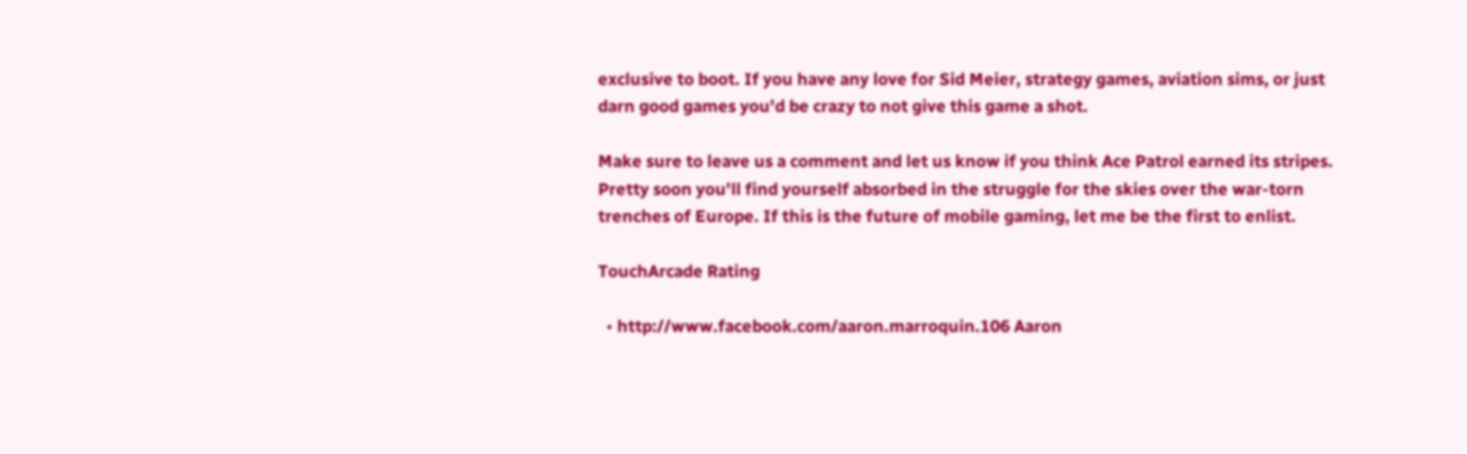exclusive to boot. If you have any love for Sid Meier, strategy games, aviation sims, or just darn good games you'd be crazy to not give this game a shot.

Make sure to leave us a comment and let us know if you think Ace Patrol earned its stripes. Pretty soon you'll find yourself absorbed in the struggle for the skies over the war-torn trenches of Europe. If this is the future of mobile gaming, let me be the first to enlist.

TouchArcade Rating

  • http://www.facebook.com/aaron.marroquin.106 Aaron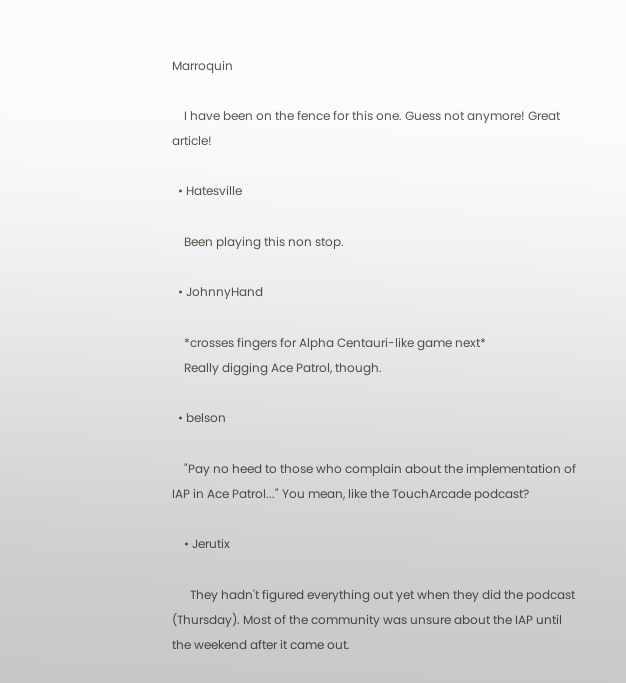Marroquin

    I have been on the fence for this one. Guess not anymore! Great article!

  • Hatesville

    Been playing this non stop.

  • JohnnyHand

    *crosses fingers for Alpha Centauri-like game next*
    Really digging Ace Patrol, though.

  • belson

    "Pay no heed to those who complain about the implementation of IAP in Ace Patrol..." You mean, like the TouchArcade podcast?

    • Jerutix

      They hadn't figured everything out yet when they did the podcast (Thursday). Most of the community was unsure about the IAP until the weekend after it came out.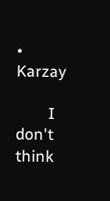• Karzay

        I don't think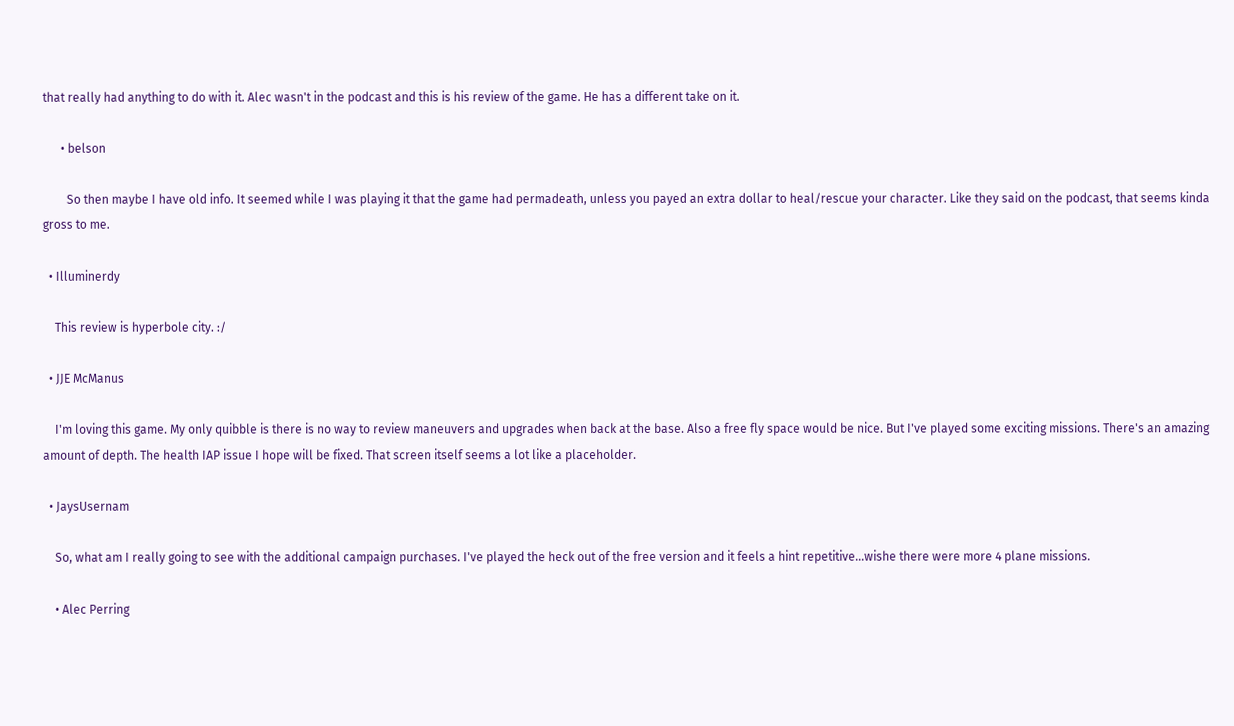that really had anything to do with it. Alec wasn't in the podcast and this is his review of the game. He has a different take on it.

      • belson

        So then maybe I have old info. It seemed while I was playing it that the game had permadeath, unless you payed an extra dollar to heal/rescue your character. Like they said on the podcast, that seems kinda gross to me.

  • Illuminerdy

    This review is hyperbole city. :/

  • JJE McManus

    I'm loving this game. My only quibble is there is no way to review maneuvers and upgrades when back at the base. Also a free fly space would be nice. But I've played some exciting missions. There's an amazing amount of depth. The health IAP issue I hope will be fixed. That screen itself seems a lot like a placeholder.

  • JaysUsernam

    So, what am I really going to see with the additional campaign purchases. I've played the heck out of the free version and it feels a hint repetitive...wishe there were more 4 plane missions.

    • Alec Perring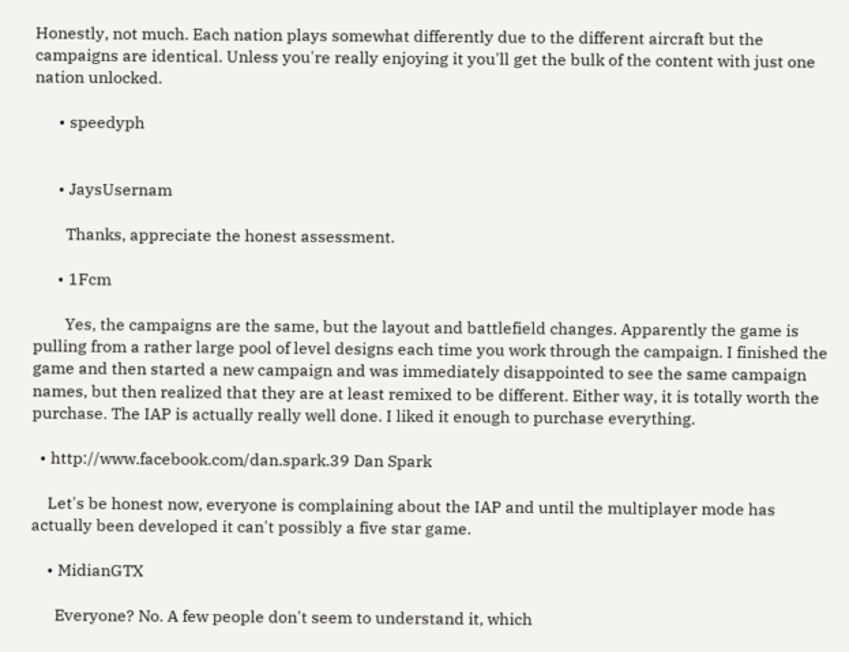Honestly, not much. Each nation plays somewhat differently due to the different aircraft but the campaigns are identical. Unless you're really enjoying it you'll get the bulk of the content with just one nation unlocked.

      • speedyph


      • JaysUsernam

        Thanks, appreciate the honest assessment.

      • 1Fcm

        Yes, the campaigns are the same, but the layout and battlefield changes. Apparently the game is pulling from a rather large pool of level designs each time you work through the campaign. I finished the game and then started a new campaign and was immediately disappointed to see the same campaign names, but then realized that they are at least remixed to be different. Either way, it is totally worth the purchase. The IAP is actually really well done. I liked it enough to purchase everything.

  • http://www.facebook.com/dan.spark.39 Dan Spark

    Let's be honest now, everyone is complaining about the IAP and until the multiplayer mode has actually been developed it can't possibly a five star game.

    • MidianGTX

      Everyone? No. A few people don't seem to understand it, which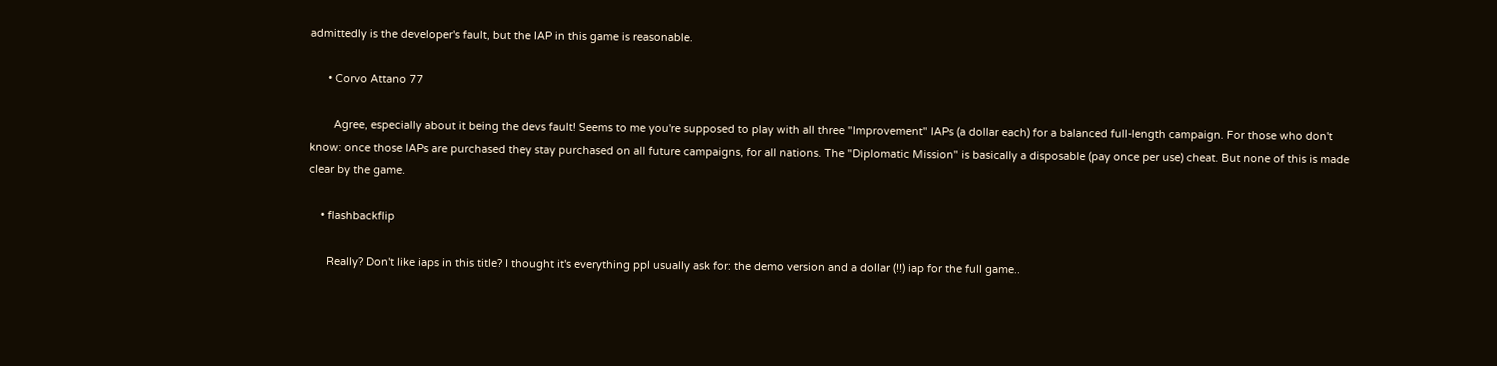admittedly is the developer's fault, but the IAP in this game is reasonable.

      • Corvo Attano 77

        Agree, especially about it being the devs fault! Seems to me you're supposed to play with all three "Improvement" IAPs (a dollar each) for a balanced full-length campaign. For those who don't know: once those IAPs are purchased they stay purchased on all future campaigns, for all nations. The "Diplomatic Mission" is basically a disposable (pay once per use) cheat. But none of this is made clear by the game.

    • flashbackflip

      Really? Don't like iaps in this title? I thought it's everything ppl usually ask for: the demo version and a dollar (!!) iap for the full game..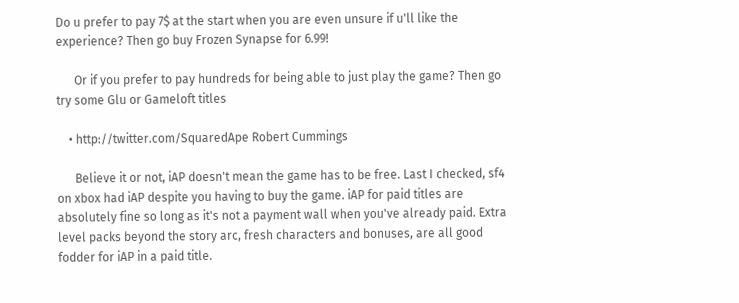Do u prefer to pay 7$ at the start when you are even unsure if u'll like the experience? Then go buy Frozen Synapse for 6.99!

      Or if you prefer to pay hundreds for being able to just play the game? Then go try some Glu or Gameloft titles

    • http://twitter.com/SquaredApe Robert Cummings

      Believe it or not, iAP doesn't mean the game has to be free. Last I checked, sf4 on xbox had iAP despite you having to buy the game. iAP for paid titles are absolutely fine so long as it's not a payment wall when you've already paid. Extra level packs beyond the story arc, fresh characters and bonuses, are all good fodder for iAP in a paid title.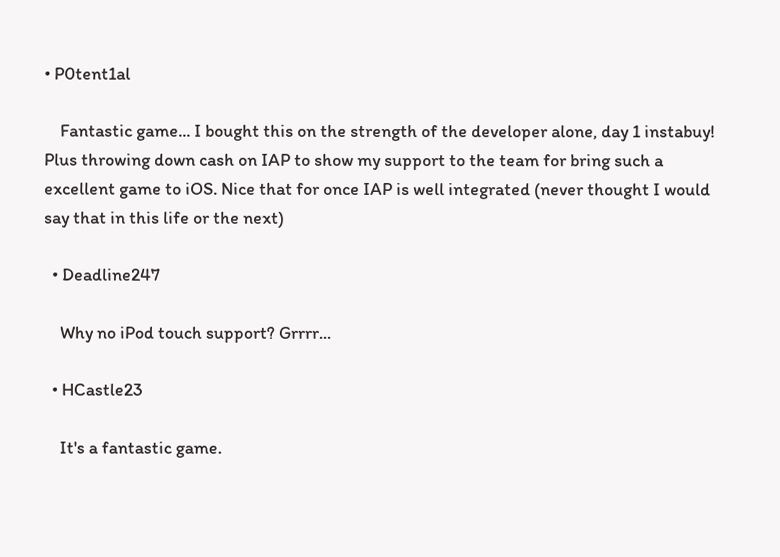• P0tent1al

    Fantastic game... I bought this on the strength of the developer alone, day 1 instabuy! Plus throwing down cash on IAP to show my support to the team for bring such a excellent game to iOS. Nice that for once IAP is well integrated (never thought I would say that in this life or the next)

  • Deadline247

    Why no iPod touch support? Grrrr...

  • HCastle23

    It's a fantastic game.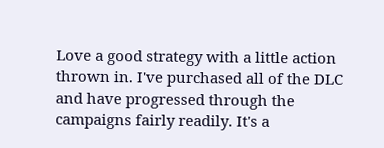Love a good strategy with a little action thrown in. I've purchased all of the DLC and have progressed through the campaigns fairly readily. It's a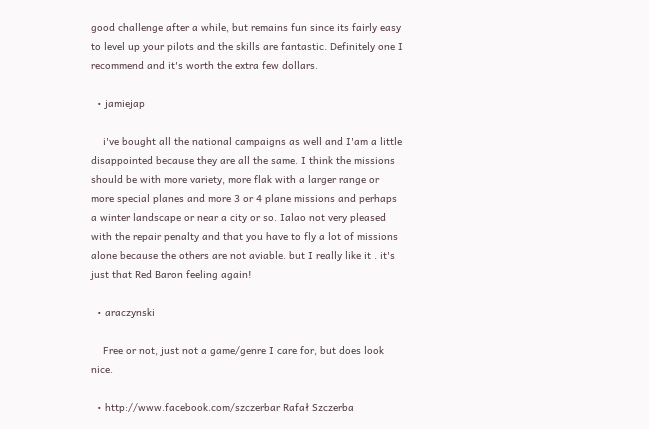good challenge after a while, but remains fun since its fairly easy to level up your pilots and the skills are fantastic. Definitely one I recommend and it's worth the extra few dollars.

  • jamiejap

    i've bought all the national campaigns as well and I'am a little disappointed because they are all the same. I think the missions should be with more variety, more flak with a larger range or more special planes and more 3 or 4 plane missions and perhaps a winter landscape or near a city or so. Ialao not very pleased with the repair penalty and that you have to fly a lot of missions alone because the others are not aviable. but I really like it . it's just that Red Baron feeling again!

  • araczynski

    Free or not, just not a game/genre I care for, but does look nice.

  • http://www.facebook.com/szczerbar Rafał Szczerba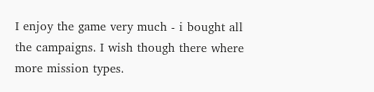I enjoy the game very much - i bought all the campaigns. I wish though there where more mission types.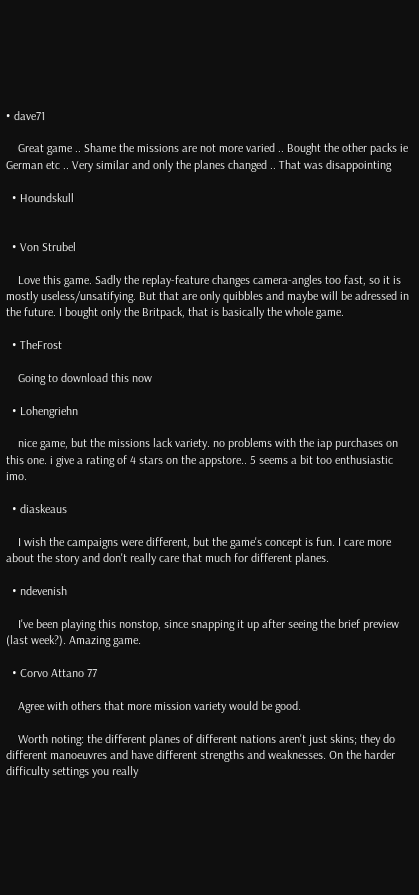• dave71

    Great game .. Shame the missions are not more varied .. Bought the other packs ie German etc .. Very similar and only the planes changed .. That was disappointing

  • Houndskull


  • Von Strubel

    Love this game. Sadly the replay-feature changes camera-angles too fast, so it is mostly useless/unsatifying. But that are only quibbles and maybe will be adressed in the future. I bought only the Britpack, that is basically the whole game.

  • TheFrost

    Going to download this now

  • Lohengriehn

    nice game, but the missions lack variety. no problems with the iap purchases on this one. i give a rating of 4 stars on the appstore.. 5 seems a bit too enthusiastic imo.

  • diaskeaus

    I wish the campaigns were different, but the game's concept is fun. I care more about the story and don't really care that much for different planes.

  • ndevenish

    I've been playing this nonstop, since snapping it up after seeing the brief preview (last week?). Amazing game.

  • Corvo Attano 77

    Agree with others that more mission variety would be good.

    Worth noting: the different planes of different nations aren't just skins; they do different manoeuvres and have different strengths and weaknesses. On the harder difficulty settings you really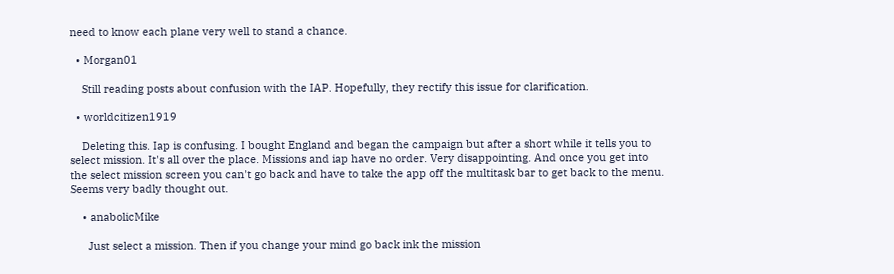need to know each plane very well to stand a chance.

  • Morgan01

    Still reading posts about confusion with the IAP. Hopefully, they rectify this issue for clarification.

  • worldcitizen1919

    Deleting this. Iap is confusing. I bought England and began the campaign but after a short while it tells you to select mission. It's all over the place. Missions and iap have no order. Very disappointing. And once you get into the select mission screen you can't go back and have to take the app off the multitask bar to get back to the menu. Seems very badly thought out.

    • anabolicMike

      Just select a mission. Then if you change your mind go back ink the mission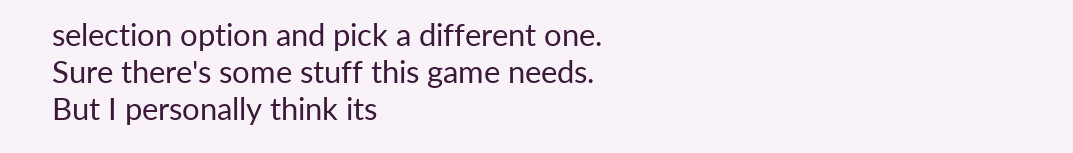selection option and pick a different one. Sure there's some stuff this game needs. But I personally think its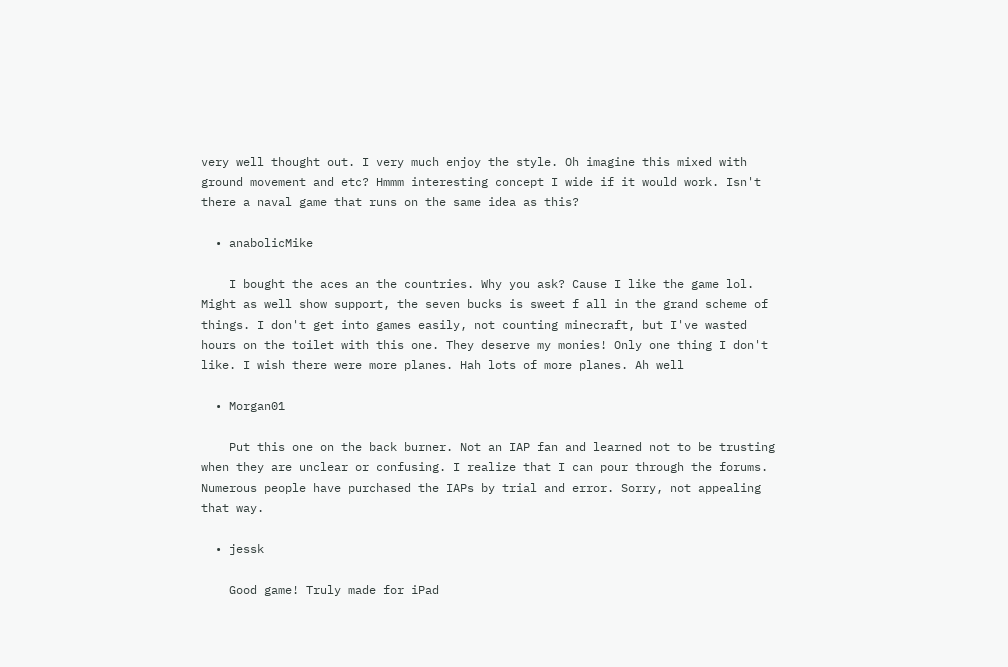very well thought out. I very much enjoy the style. Oh imagine this mixed with ground movement and etc? Hmmm interesting concept I wide if it would work. Isn't there a naval game that runs on the same idea as this?

  • anabolicMike

    I bought the aces an the countries. Why you ask? Cause I like the game lol. Might as well show support, the seven bucks is sweet f all in the grand scheme of things. I don't get into games easily, not counting minecraft, but I've wasted hours on the toilet with this one. They deserve my monies! Only one thing I don't like. I wish there were more planes. Hah lots of more planes. Ah well

  • Morgan01

    Put this one on the back burner. Not an IAP fan and learned not to be trusting when they are unclear or confusing. I realize that I can pour through the forums. Numerous people have purchased the IAPs by trial and error. Sorry, not appealing that way.

  • jessk

    Good game! Truly made for iPad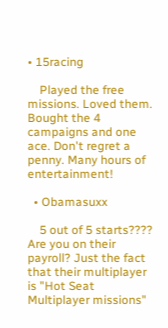• 15racing

    Played the free missions. Loved them. Bought the 4 campaigns and one ace. Don't regret a penny. Many hours of entertainment!

  • Obamasuxx

    5 out of 5 starts???? Are you on their payroll? Just the fact that their multiplayer is "Hot Seat Multiplayer missions"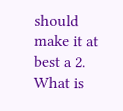should make it at best a 2. What is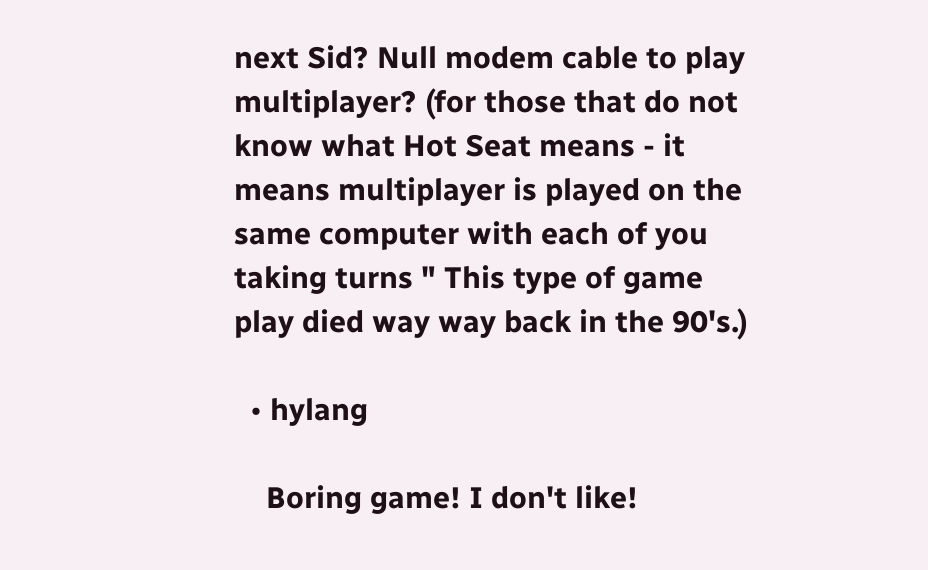next Sid? Null modem cable to play multiplayer? (for those that do not know what Hot Seat means - it means multiplayer is played on the same computer with each of you taking turns " This type of game play died way way back in the 90's.)

  • hylang

    Boring game! I don't like!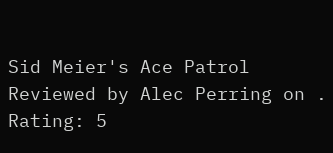Sid Meier's Ace Patrol Reviewed by Alec Perring on . Rating: 5